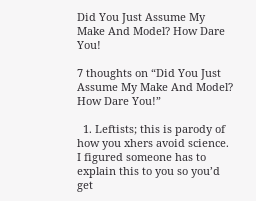Did You Just Assume My Make And Model? How Dare You!

7 thoughts on “Did You Just Assume My Make And Model? How Dare You!”

  1. Leftists; this is parody of how you xhers avoid science. I figured someone has to explain this to you so you’d get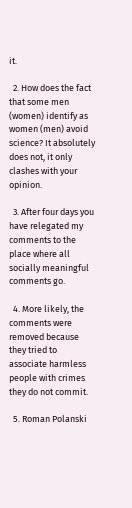it.

  2. How does the fact that some men (women) identify as women (men) avoid science? It absolutely does not, it only clashes with your opinion.

  3. After four days you have relegated my comments to the place where all socially meaningful comments go.

  4. More likely, the comments were removed because they tried to associate harmless people with crimes they do not commit.

  5. Roman Polanski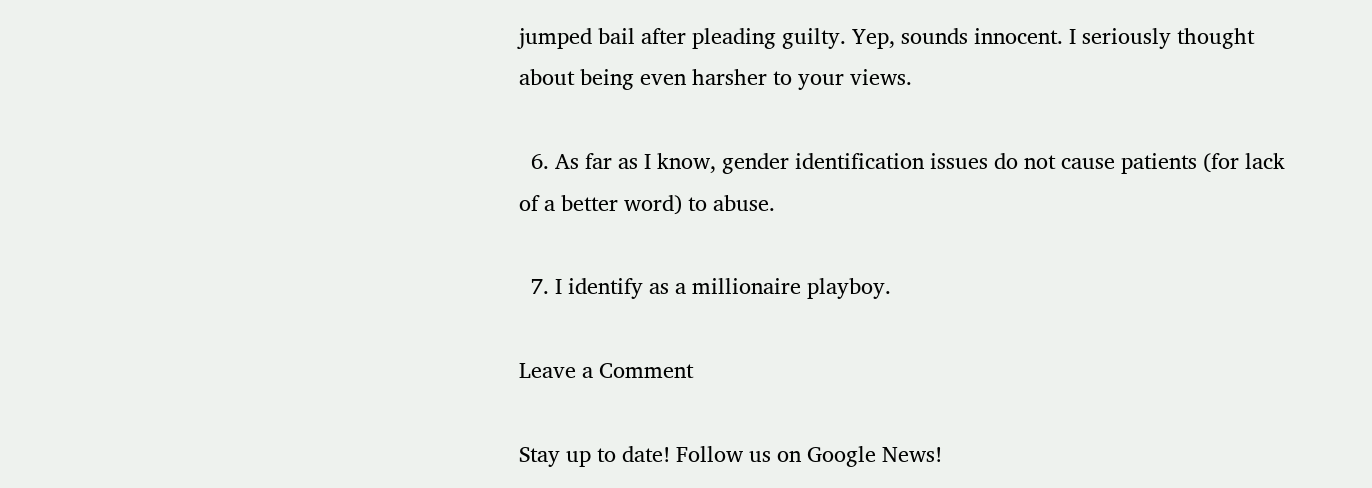jumped bail after pleading guilty. Yep, sounds innocent. I seriously thought about being even harsher to your views.

  6. As far as I know, gender identification issues do not cause patients (for lack of a better word) to abuse.

  7. I identify as a millionaire playboy.

Leave a Comment

Stay up to date! Follow us on Google News!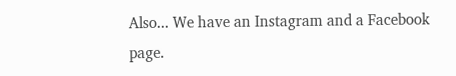Also... We have an Instagram and a Facebook page.